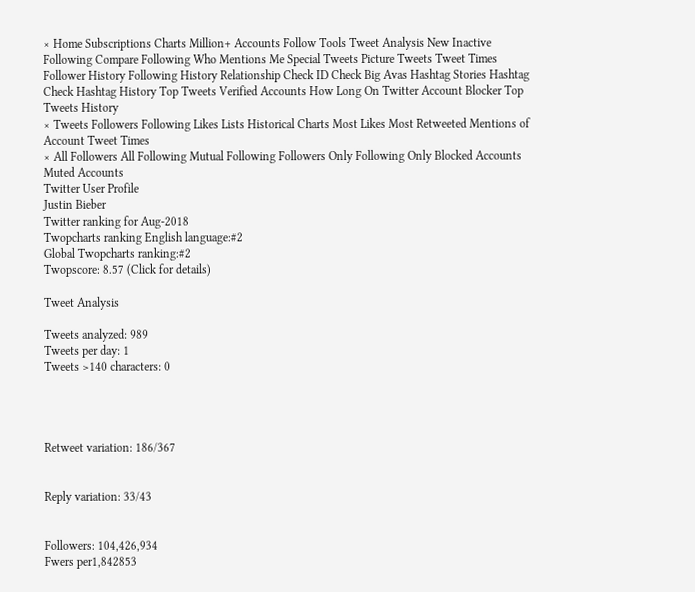× Home Subscriptions Charts Million+ Accounts Follow Tools Tweet Analysis New Inactive Following Compare Following Who Mentions Me Special Tweets Picture Tweets Tweet Times Follower History Following History Relationship Check ID Check Big Avas Hashtag Stories Hashtag Check Hashtag History Top Tweets Verified Accounts How Long On Twitter Account Blocker Top Tweets History
× Tweets Followers Following Likes Lists Historical Charts Most Likes Most Retweeted Mentions of Account Tweet Times
× All Followers All Following Mutual Following Followers Only Following Only Blocked Accounts Muted Accounts
Twitter User Profile
Justin Bieber
Twitter ranking for Aug-2018
Twopcharts ranking English language:#2
Global Twopcharts ranking:#2
Twopscore: 8.57 (Click for details)

Tweet Analysis

Tweets analyzed: 989
Tweets per day: 1
Tweets >140 characters: 0




Retweet variation: 186/367


Reply variation: 33/43


Followers: 104,426,934
Fwers per1,842853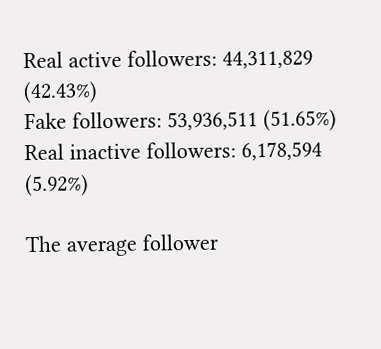Real active followers: 44,311,829 (42.43%)
Fake followers: 53,936,511 (51.65%)
Real inactive followers: 6,178,594 (5.92%)

The average follower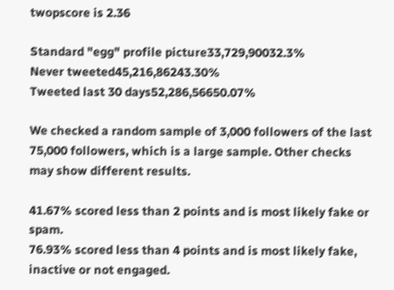twopscore is 2.36

Standard "egg" profile picture33,729,90032.3%
Never tweeted45,216,86243.30%
Tweeted last 30 days52,286,56650.07%

We checked a random sample of 3,000 followers of the last 75,000 followers, which is a large sample. Other checks may show different results.

41.67% scored less than 2 points and is most likely fake or spam.
76.93% scored less than 4 points and is most likely fake, inactive or not engaged.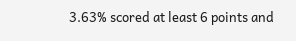3.63% scored at least 6 points and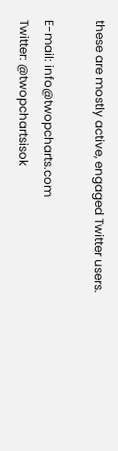these are mostly active, engaged Twitter users.

E-mail: info@twopcharts.com
Twitter: @twopchartsisok